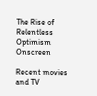The Rise of Relentless Optimism Onscreen

Recent movies and TV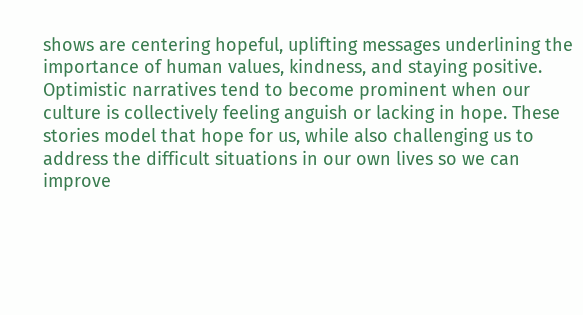shows are centering hopeful, uplifting messages underlining the importance of human values, kindness, and staying positive. Optimistic narratives tend to become prominent when our culture is collectively feeling anguish or lacking in hope. These stories model that hope for us, while also challenging us to address the difficult situations in our own lives so we can improve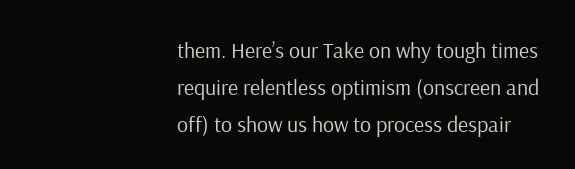them. Here’s our Take on why tough times require relentless optimism (onscreen and off) to show us how to process despair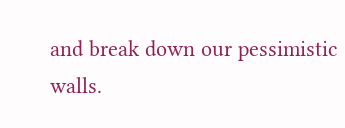and break down our pessimistic walls.